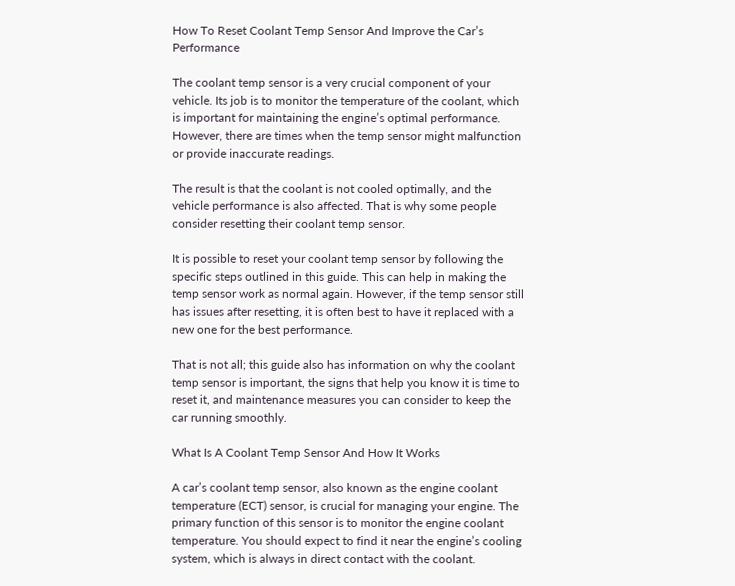How To Reset Coolant Temp Sensor And Improve the Car’s Performance

The coolant temp sensor is a very crucial component of your vehicle. Its job is to monitor the temperature of the coolant, which is important for maintaining the engine’s optimal performance. However, there are times when the temp sensor might malfunction or provide inaccurate readings.

The result is that the coolant is not cooled optimally, and the vehicle performance is also affected. That is why some people consider resetting their coolant temp sensor.

It is possible to reset your coolant temp sensor by following the specific steps outlined in this guide. This can help in making the temp sensor work as normal again. However, if the temp sensor still has issues after resetting, it is often best to have it replaced with a new one for the best performance.

That is not all; this guide also has information on why the coolant temp sensor is important, the signs that help you know it is time to reset it, and maintenance measures you can consider to keep the car running smoothly.

What Is A Coolant Temp Sensor And How It Works

A car’s coolant temp sensor, also known as the engine coolant temperature (ECT) sensor, is crucial for managing your engine. The primary function of this sensor is to monitor the engine coolant temperature. You should expect to find it near the engine’s cooling system, which is always in direct contact with the coolant.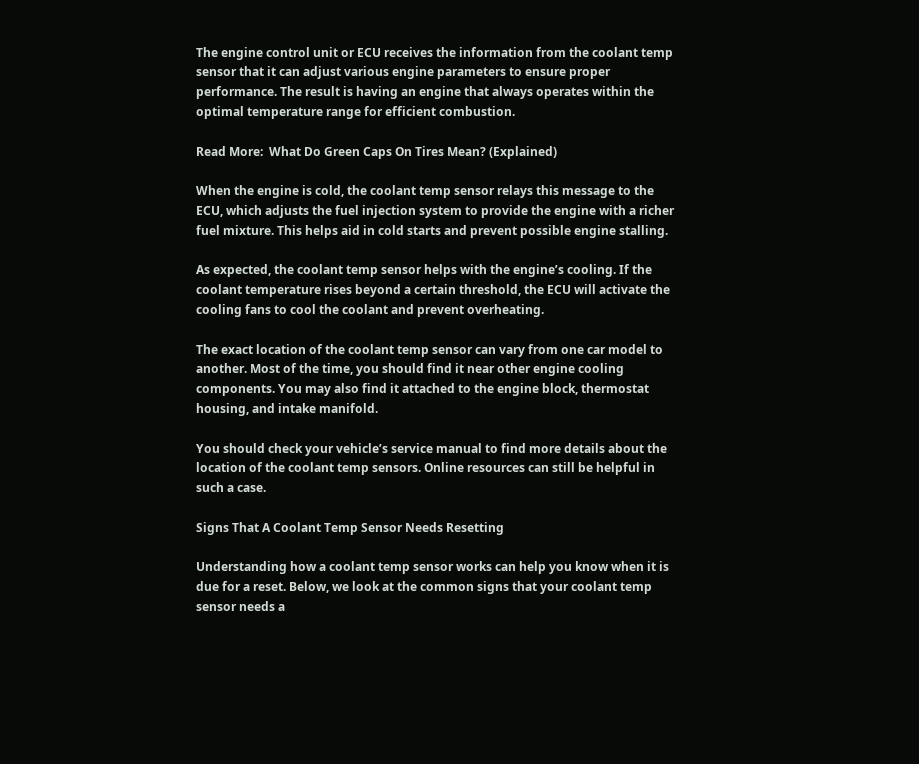The engine control unit or ECU receives the information from the coolant temp sensor that it can adjust various engine parameters to ensure proper performance. The result is having an engine that always operates within the optimal temperature range for efficient combustion.

Read More:  What Do Green Caps On Tires Mean? (Explained)

When the engine is cold, the coolant temp sensor relays this message to the ECU, which adjusts the fuel injection system to provide the engine with a richer fuel mixture. This helps aid in cold starts and prevent possible engine stalling.

As expected, the coolant temp sensor helps with the engine’s cooling. If the coolant temperature rises beyond a certain threshold, the ECU will activate the cooling fans to cool the coolant and prevent overheating.

The exact location of the coolant temp sensor can vary from one car model to another. Most of the time, you should find it near other engine cooling components. You may also find it attached to the engine block, thermostat housing, and intake manifold.

You should check your vehicle’s service manual to find more details about the location of the coolant temp sensors. Online resources can still be helpful in such a case.

Signs That A Coolant Temp Sensor Needs Resetting

Understanding how a coolant temp sensor works can help you know when it is due for a reset. Below, we look at the common signs that your coolant temp sensor needs a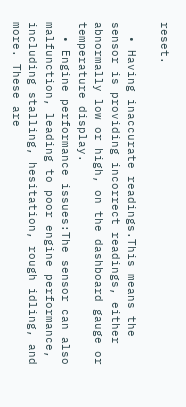reset.

  • Having inaccurate readings.This means the sensor is providing incorrect readings, either abnormally low or high, on the dashboard gauge or temperature display.
  • Engine performance issues:The sensor can also malfunction, leading to poor engine performance, including stalling, hesitation, rough idling, and more. These are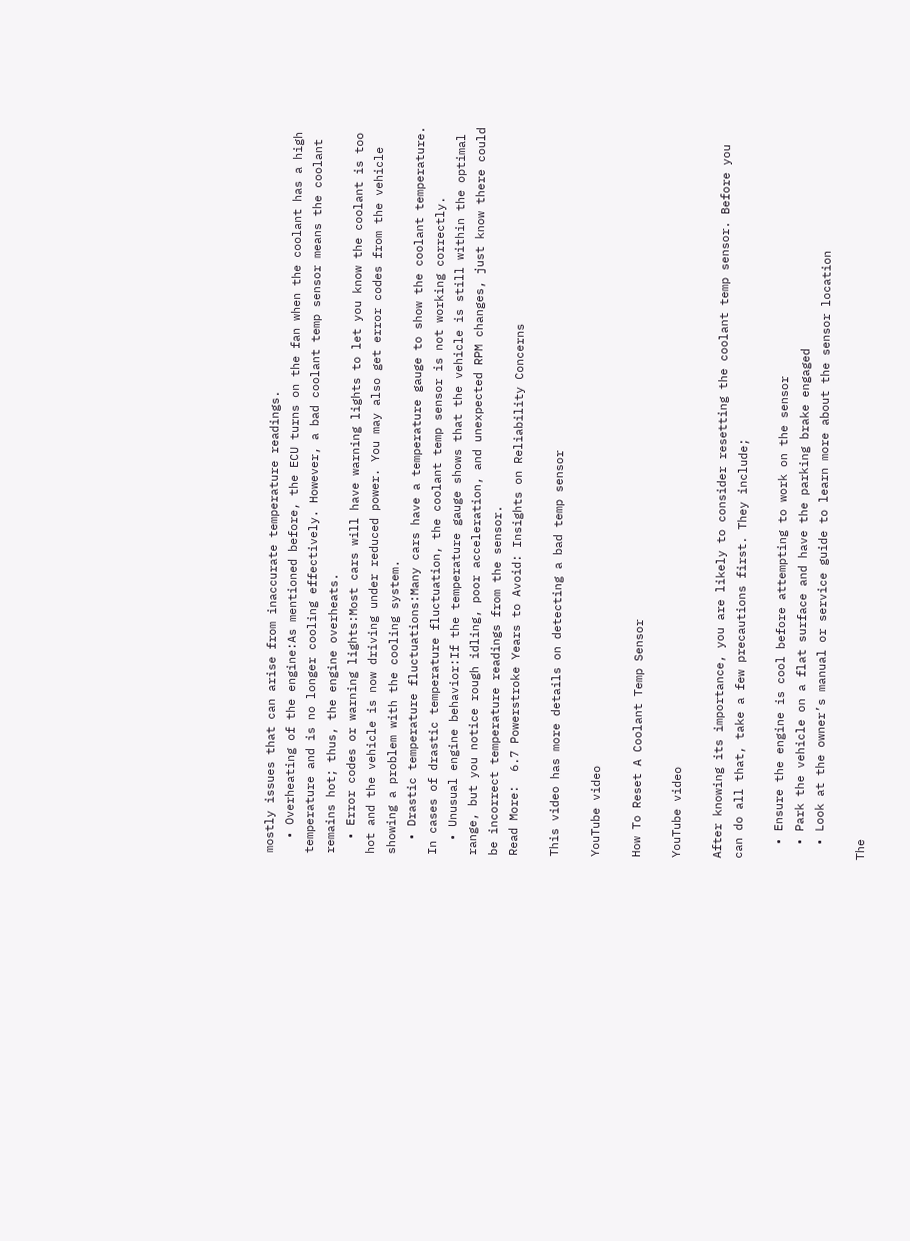mostly issues that can arise from inaccurate temperature readings.
  • Overheating of the engine:As mentioned before, the ECU turns on the fan when the coolant has a high temperature and is no longer cooling effectively. However, a bad coolant temp sensor means the coolant remains hot; thus, the engine overheats.
  • Error codes or warning lights:Most cars will have warning lights to let you know the coolant is too hot and the vehicle is now driving under reduced power. You may also get error codes from the vehicle showing a problem with the cooling system.
  • Drastic temperature fluctuations:Many cars have a temperature gauge to show the coolant temperature. In cases of drastic temperature fluctuation, the coolant temp sensor is not working correctly.
  • Unusual engine behavior:If the temperature gauge shows that the vehicle is still within the optimal range, but you notice rough idling, poor acceleration, and unexpected RPM changes, just know there could be incorrect temperature readings from the sensor.
Read More:  6.7 Powerstroke Years to Avoid: Insights on Reliability Concerns

This video has more details on detecting a bad temp sensor

YouTube video

How To Reset A Coolant Temp Sensor

YouTube video

After knowing its importance, you are likely to consider resetting the coolant temp sensor. Before you can do all that, take a few precautions first. They include;

  • Ensure the engine is cool before attempting to work on the sensor
  • Park the vehicle on a flat surface and have the parking brake engaged
  • Look at the owner’s manual or service guide to learn more about the sensor location

The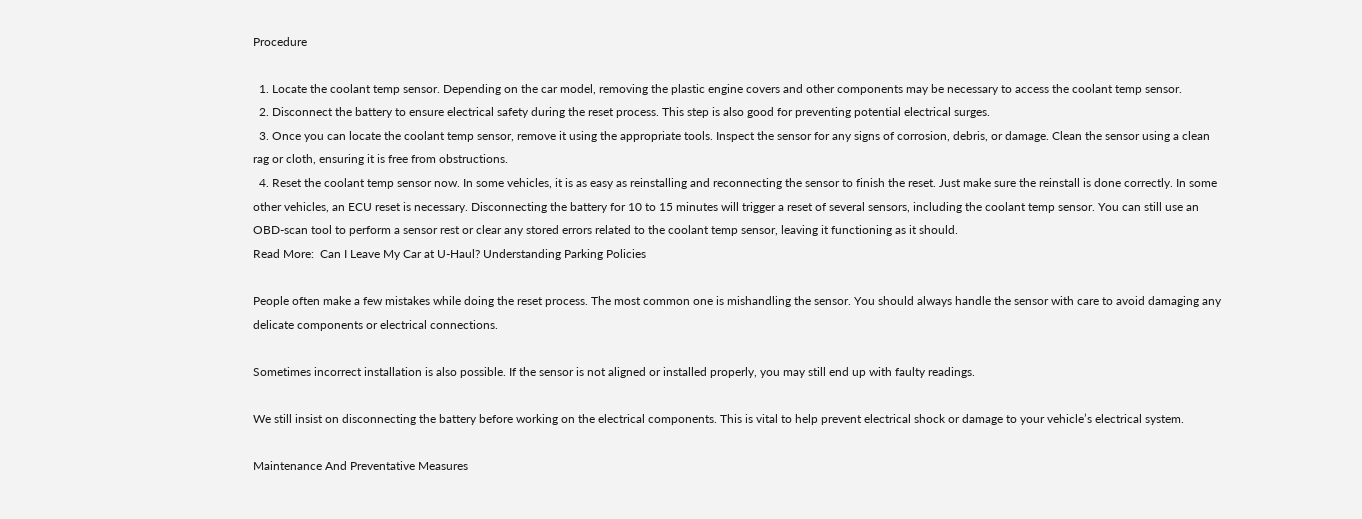Procedure

  1. Locate the coolant temp sensor. Depending on the car model, removing the plastic engine covers and other components may be necessary to access the coolant temp sensor.
  2. Disconnect the battery to ensure electrical safety during the reset process. This step is also good for preventing potential electrical surges.
  3. Once you can locate the coolant temp sensor, remove it using the appropriate tools. Inspect the sensor for any signs of corrosion, debris, or damage. Clean the sensor using a clean rag or cloth, ensuring it is free from obstructions.
  4. Reset the coolant temp sensor now. In some vehicles, it is as easy as reinstalling and reconnecting the sensor to finish the reset. Just make sure the reinstall is done correctly. In some other vehicles, an ECU reset is necessary. Disconnecting the battery for 10 to 15 minutes will trigger a reset of several sensors, including the coolant temp sensor. You can still use an OBD-scan tool to perform a sensor rest or clear any stored errors related to the coolant temp sensor, leaving it functioning as it should.
Read More:  Can I Leave My Car at U-Haul? Understanding Parking Policies

People often make a few mistakes while doing the reset process. The most common one is mishandling the sensor. You should always handle the sensor with care to avoid damaging any delicate components or electrical connections.

Sometimes incorrect installation is also possible. If the sensor is not aligned or installed properly, you may still end up with faulty readings.

We still insist on disconnecting the battery before working on the electrical components. This is vital to help prevent electrical shock or damage to your vehicle’s electrical system.

Maintenance And Preventative Measures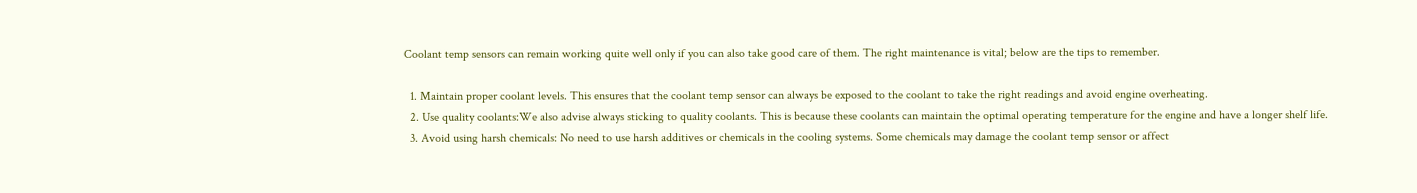Coolant temp sensors can remain working quite well only if you can also take good care of them. The right maintenance is vital; below are the tips to remember.

  1. Maintain proper coolant levels. This ensures that the coolant temp sensor can always be exposed to the coolant to take the right readings and avoid engine overheating.
  2. Use quality coolants:We also advise always sticking to quality coolants. This is because these coolants can maintain the optimal operating temperature for the engine and have a longer shelf life.
  3. Avoid using harsh chemicals: No need to use harsh additives or chemicals in the cooling systems. Some chemicals may damage the coolant temp sensor or affect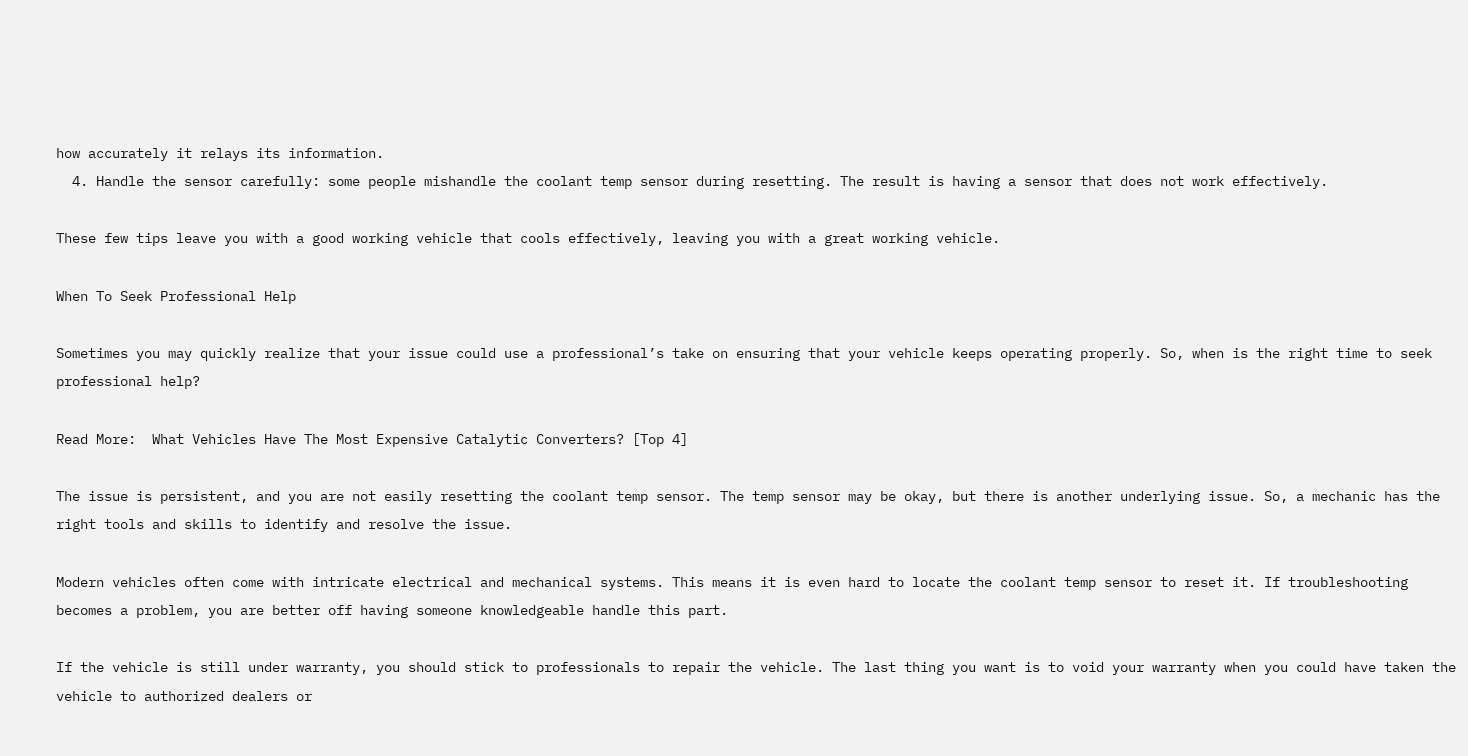how accurately it relays its information.
  4. Handle the sensor carefully: some people mishandle the coolant temp sensor during resetting. The result is having a sensor that does not work effectively.

These few tips leave you with a good working vehicle that cools effectively, leaving you with a great working vehicle.

When To Seek Professional Help

Sometimes you may quickly realize that your issue could use a professional’s take on ensuring that your vehicle keeps operating properly. So, when is the right time to seek professional help?

Read More:  What Vehicles Have The Most Expensive Catalytic Converters? [Top 4]

The issue is persistent, and you are not easily resetting the coolant temp sensor. The temp sensor may be okay, but there is another underlying issue. So, a mechanic has the right tools and skills to identify and resolve the issue.

Modern vehicles often come with intricate electrical and mechanical systems. This means it is even hard to locate the coolant temp sensor to reset it. If troubleshooting becomes a problem, you are better off having someone knowledgeable handle this part.

If the vehicle is still under warranty, you should stick to professionals to repair the vehicle. The last thing you want is to void your warranty when you could have taken the vehicle to authorized dealers or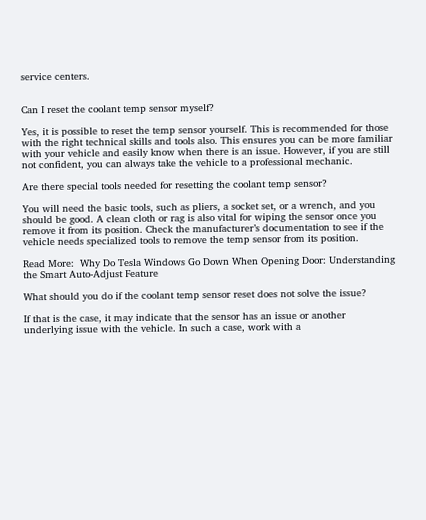service centers.


Can I reset the coolant temp sensor myself?

Yes, it is possible to reset the temp sensor yourself. This is recommended for those with the right technical skills and tools also. This ensures you can be more familiar with your vehicle and easily know when there is an issue. However, if you are still not confident, you can always take the vehicle to a professional mechanic.

Are there special tools needed for resetting the coolant temp sensor?

You will need the basic tools, such as pliers, a socket set, or a wrench, and you should be good. A clean cloth or rag is also vital for wiping the sensor once you remove it from its position. Check the manufacturer’s documentation to see if the vehicle needs specialized tools to remove the temp sensor from its position.

Read More:  Why Do Tesla Windows Go Down When Opening Door: Understanding the Smart Auto-Adjust Feature

What should you do if the coolant temp sensor reset does not solve the issue?

If that is the case, it may indicate that the sensor has an issue or another underlying issue with the vehicle. In such a case, work with a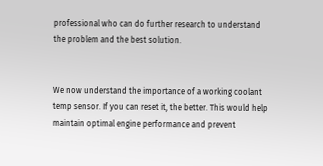professional who can do further research to understand the problem and the best solution.


We now understand the importance of a working coolant temp sensor. If you can reset it, the better. This would help maintain optimal engine performance and prevent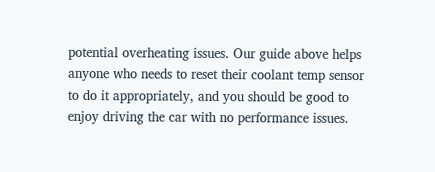potential overheating issues. Our guide above helps anyone who needs to reset their coolant temp sensor to do it appropriately, and you should be good to enjoy driving the car with no performance issues.